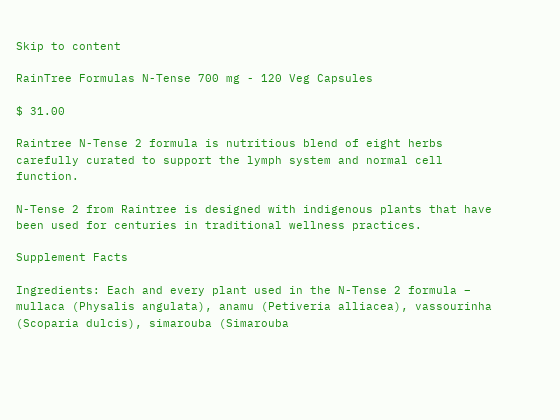Skip to content

RainTree Formulas N-Tense 700 mg - 120 Veg Capsules

$ 31.00

Raintree N-Tense 2 formula is nutritious blend of eight herbs carefully curated to support the lymph system and normal cell function.

N-Tense 2 from Raintree is designed with indigenous plants that have been used for centuries in traditional wellness practices.

Supplement Facts

Ingredients: Each and every plant used in the N-Tense 2 formula – mullaca (Physalis angulata), anamu (Petiveria alliacea), vassourinha (Scoparia dulcis), simarouba (Simarouba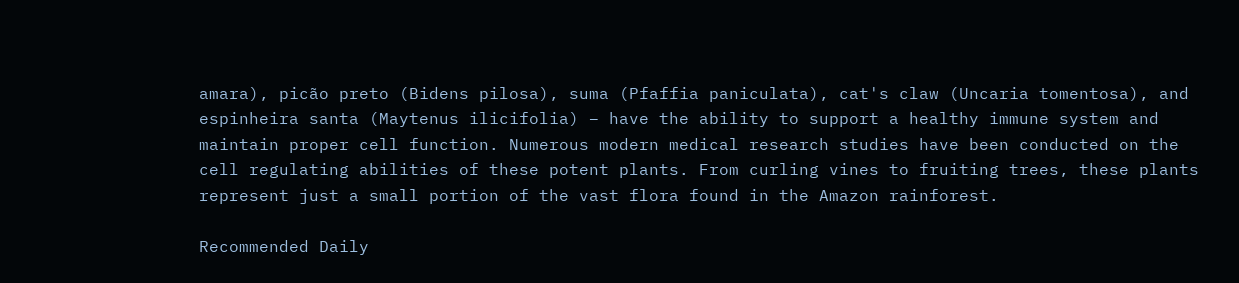amara), picão preto (Bidens pilosa), suma (Pfaffia paniculata), cat's claw (Uncaria tomentosa), and espinheira santa (Maytenus ilicifolia) – have the ability to support a healthy immune system and maintain proper cell function. Numerous modern medical research studies have been conducted on the cell regulating abilities of these potent plants. From curling vines to fruiting trees, these plants represent just a small portion of the vast flora found in the Amazon rainforest.

Recommended Daily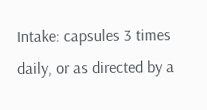Intake: capsules 3 times daily, or as directed by a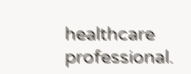healthcare professional.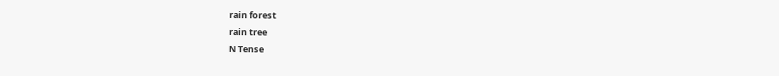rain forest
rain tree
N Tense